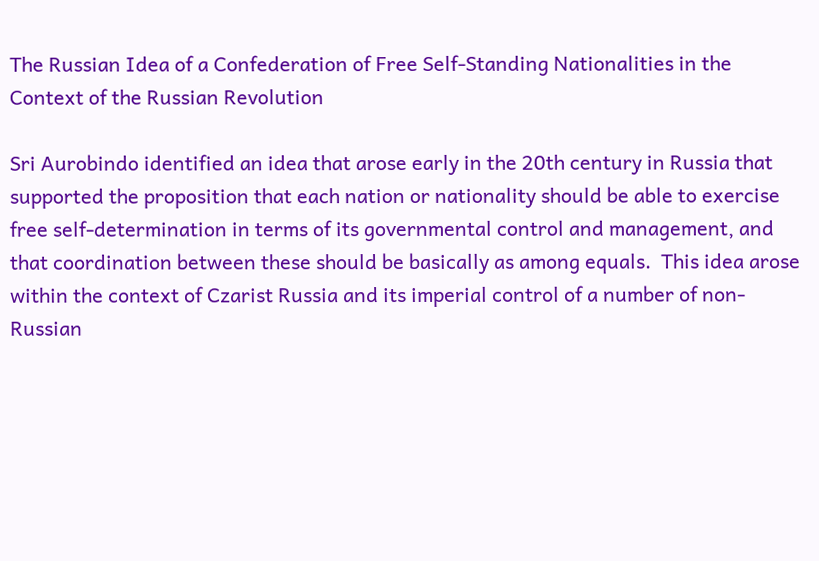The Russian Idea of a Confederation of Free Self-Standing Nationalities in the Context of the Russian Revolution

Sri Aurobindo identified an idea that arose early in the 20th century in Russia that supported the proposition that each nation or nationality should be able to exercise free self-determination in terms of its governmental control and management, and that coordination between these should be basically as among equals.  This idea arose within the context of Czarist Russia and its imperial control of a number of non-Russian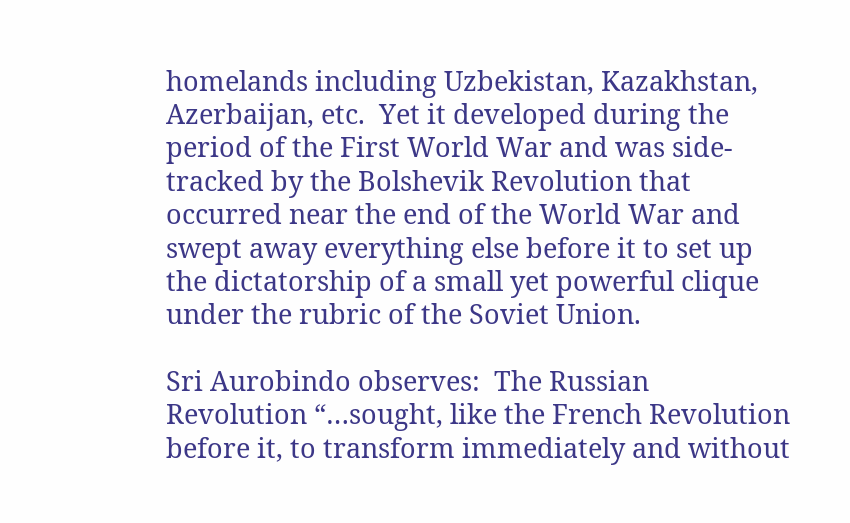homelands including Uzbekistan, Kazakhstan, Azerbaijan, etc.  Yet it developed during the period of the First World War and was side-tracked by the Bolshevik Revolution that occurred near the end of the World War and swept away everything else before it to set up the dictatorship of a small yet powerful clique under the rubric of the Soviet Union.

Sri Aurobindo observes:  The Russian Revolution “…sought, like the French Revolution before it, to transform immediately and without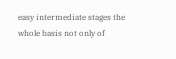easy intermediate stages the whole basis not only of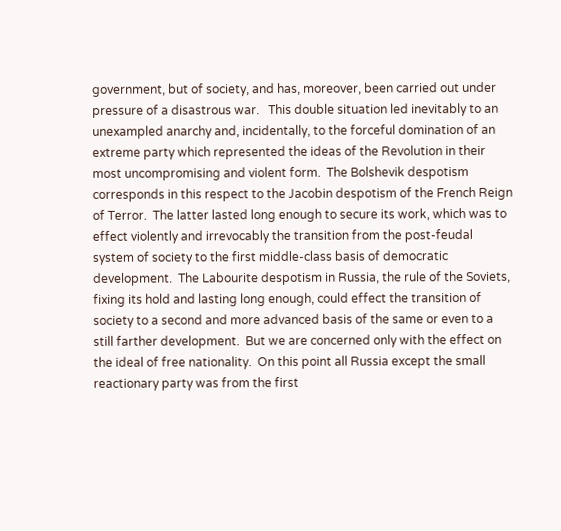government, but of society, and has, moreover, been carried out under pressure of a disastrous war.   This double situation led inevitably to an unexampled anarchy and, incidentally, to the forceful domination of an extreme party which represented the ideas of the Revolution in their most uncompromising and violent form.  The Bolshevik despotism corresponds in this respect to the Jacobin despotism of the French Reign of Terror.  The latter lasted long enough to secure its work, which was to effect violently and irrevocably the transition from the post-feudal system of society to the first middle-class basis of democratic development.  The Labourite despotism in Russia, the rule of the Soviets, fixing its hold and lasting long enough, could effect the transition of society to a second and more advanced basis of the same or even to a still farther development.  But we are concerned only with the effect on the ideal of free nationality.  On this point all Russia except the small reactionary party was from the first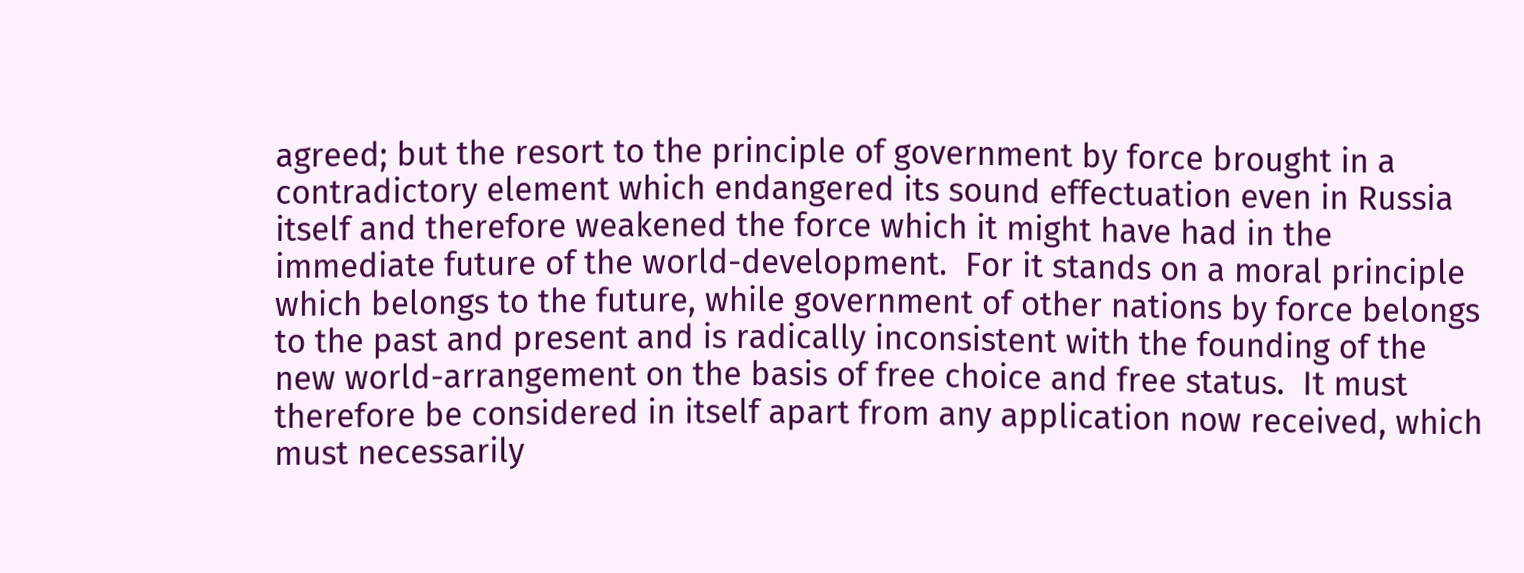agreed; but the resort to the principle of government by force brought in a contradictory element which endangered its sound effectuation even in Russia itself and therefore weakened the force which it might have had in the immediate future of the world-development.  For it stands on a moral principle which belongs to the future, while government of other nations by force belongs to the past and present and is radically inconsistent with the founding of the new world-arrangement on the basis of free choice and free status.  It must therefore be considered in itself apart from any application now received, which must necessarily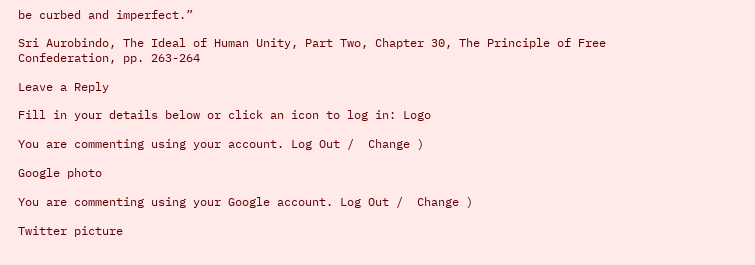be curbed and imperfect.”

Sri Aurobindo, The Ideal of Human Unity, Part Two, Chapter 30, The Principle of Free Confederation, pp. 263-264

Leave a Reply

Fill in your details below or click an icon to log in: Logo

You are commenting using your account. Log Out /  Change )

Google photo

You are commenting using your Google account. Log Out /  Change )

Twitter picture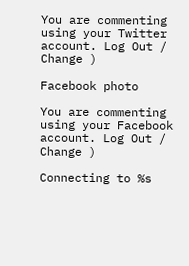You are commenting using your Twitter account. Log Out /  Change )

Facebook photo

You are commenting using your Facebook account. Log Out /  Change )

Connecting to %s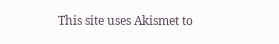This site uses Akismet to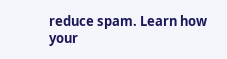reduce spam. Learn how your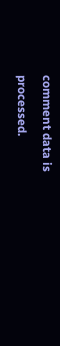comment data is processed.